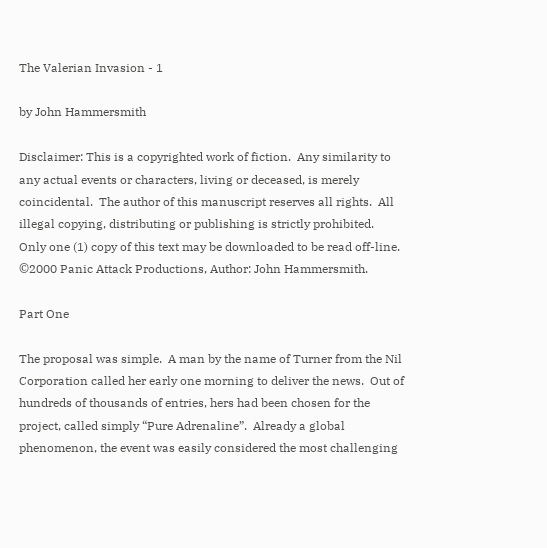The Valerian Invasion - 1

by John Hammersmith

Disclaimer: This is a copyrighted work of fiction.  Any similarity to any actual events or characters, living or deceased, is merely coincidental.  The author of this manuscript reserves all rights.  All illegal copying, distributing or publishing is strictly prohibited.  Only one (1) copy of this text may be downloaded to be read off-line.  ©2000 Panic Attack Productions, Author: John Hammersmith.

Part One

The proposal was simple.  A man by the name of Turner from the Nil Corporation called her early one morning to deliver the news.  Out of hundreds of thousands of entries, hers had been chosen for the project, called simply “Pure Adrenaline”.  Already a global phenomenon, the event was easily considered the most challenging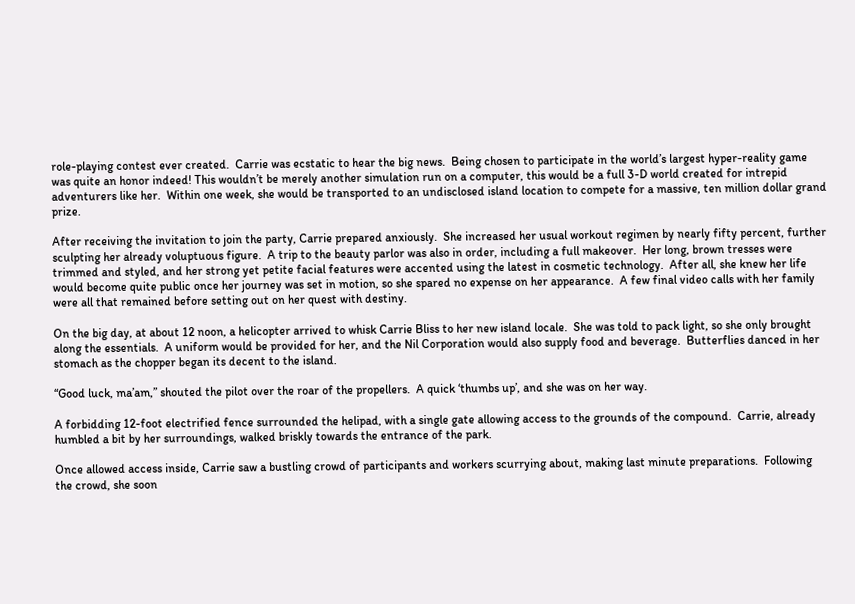role-playing contest ever created.  Carrie was ecstatic to hear the big news.  Being chosen to participate in the world’s largest hyper-reality game was quite an honor indeed! This wouldn’t be merely another simulation run on a computer, this would be a full 3-D world created for intrepid adventurers like her.  Within one week, she would be transported to an undisclosed island location to compete for a massive, ten million dollar grand prize.

After receiving the invitation to join the party, Carrie prepared anxiously.  She increased her usual workout regimen by nearly fifty percent, further sculpting her already voluptuous figure.  A trip to the beauty parlor was also in order, including a full makeover.  Her long, brown tresses were trimmed and styled, and her strong yet petite facial features were accented using the latest in cosmetic technology.  After all, she knew her life would become quite public once her journey was set in motion, so she spared no expense on her appearance.  A few final video calls with her family were all that remained before setting out on her quest with destiny.

On the big day, at about 12 noon, a helicopter arrived to whisk Carrie Bliss to her new island locale.  She was told to pack light, so she only brought along the essentials.  A uniform would be provided for her, and the Nil Corporation would also supply food and beverage.  Butterflies danced in her stomach as the chopper began its decent to the island.

“Good luck, ma’am,” shouted the pilot over the roar of the propellers.  A quick ‘thumbs up’, and she was on her way.

A forbidding 12-foot electrified fence surrounded the helipad, with a single gate allowing access to the grounds of the compound.  Carrie, already humbled a bit by her surroundings, walked briskly towards the entrance of the park.

Once allowed access inside, Carrie saw a bustling crowd of participants and workers scurrying about, making last minute preparations.  Following the crowd, she soon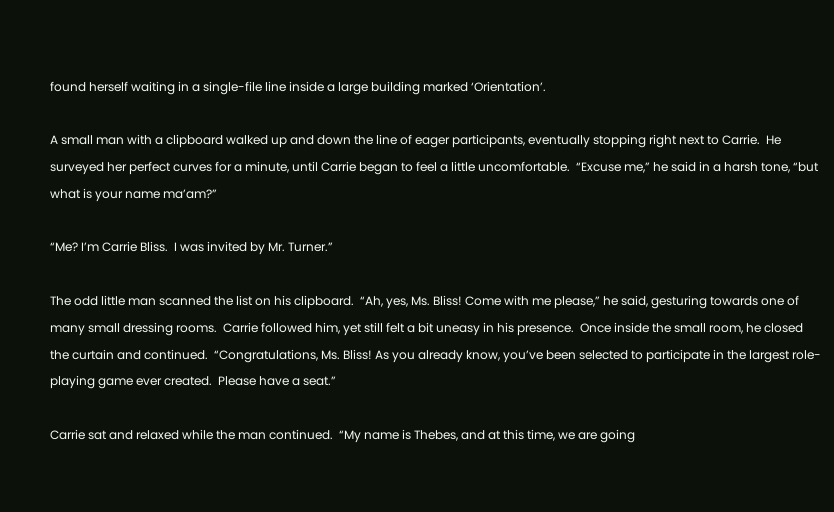found herself waiting in a single-file line inside a large building marked ‘Orientation’.

A small man with a clipboard walked up and down the line of eager participants, eventually stopping right next to Carrie.  He surveyed her perfect curves for a minute, until Carrie began to feel a little uncomfortable.  “Excuse me,” he said in a harsh tone, “but what is your name ma’am?”

“Me? I’m Carrie Bliss.  I was invited by Mr. Turner.”

The odd little man scanned the list on his clipboard.  “Ah, yes, Ms. Bliss! Come with me please,” he said, gesturing towards one of many small dressing rooms.  Carrie followed him, yet still felt a bit uneasy in his presence.  Once inside the small room, he closed the curtain and continued.  “Congratulations, Ms. Bliss! As you already know, you’ve been selected to participate in the largest role-playing game ever created.  Please have a seat.”

Carrie sat and relaxed while the man continued.  “My name is Thebes, and at this time, we are going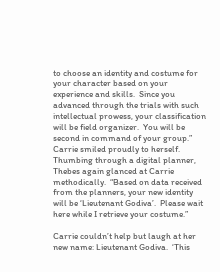to choose an identity and costume for your character based on your experience and skills.  Since you advanced through the trials with such intellectual prowess, your classification will be field organizer.  You will be second in command of your group.”  Carrie smiled proudly to herself.  Thumbing through a digital planner, Thebes again glanced at Carrie methodically.  “Based on data received from the planners, your new identity will be ‘Lieutenant Godiva’.  Please wait here while I retrieve your costume.”

Carrie couldn’t help but laugh at her new name: Lieutenant Godiva.  ‘This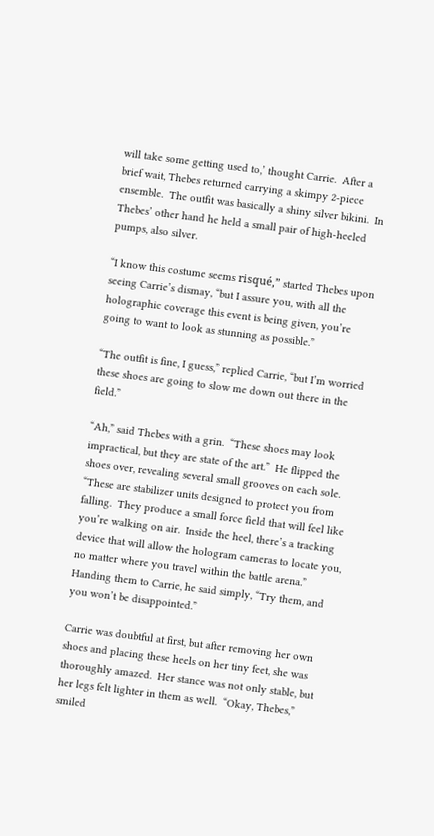will take some getting used to,’ thought Carrie.  After a brief wait, Thebes returned carrying a skimpy 2-piece ensemble.  The outfit was basically a shiny silver bikini.  In Thebes’ other hand he held a small pair of high-heeled pumps, also silver.

“I know this costume seems risqué,” started Thebes upon seeing Carrie’s dismay, “but I assure you, with all the holographic coverage this event is being given, you’re going to want to look as stunning as possible.”

“The outfit is fine, I guess,” replied Carrie, “but I’m worried these shoes are going to slow me down out there in the field.”

“Ah,” said Thebes with a grin.  “These shoes may look impractical, but they are state of the art.”  He flipped the shoes over, revealing several small grooves on each sole.  “These are stabilizer units designed to protect you from falling.  They produce a small force field that will feel like you’re walking on air.  Inside the heel, there’s a tracking device that will allow the hologram cameras to locate you, no matter where you travel within the battle arena.”  Handing them to Carrie, he said simply, “Try them, and you won’t be disappointed.”

Carrie was doubtful at first, but after removing her own shoes and placing these heels on her tiny feet, she was thoroughly amazed.  Her stance was not only stable, but her legs felt lighter in them as well.  “Okay, Thebes,” smiled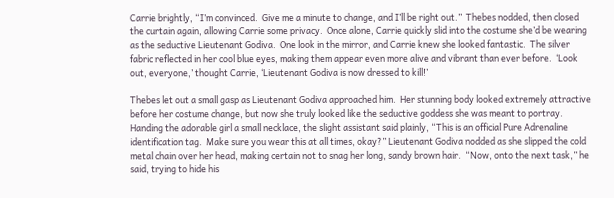Carrie brightly, “I’m convinced.  Give me a minute to change, and I’ll be right out.”  Thebes nodded, then closed the curtain again, allowing Carrie some privacy.  Once alone, Carrie quickly slid into the costume she’d be wearing as the seductive Lieutenant Godiva.  One look in the mirror, and Carrie knew she looked fantastic.  The silver fabric reflected in her cool blue eyes, making them appear even more alive and vibrant than ever before.  ‘Look out, everyone,’ thought Carrie, ‘Lieutenant Godiva is now dressed to kill!’

Thebes let out a small gasp as Lieutenant Godiva approached him.  Her stunning body looked extremely attractive before her costume change, but now she truly looked like the seductive goddess she was meant to portray.  Handing the adorable girl a small necklace, the slight assistant said plainly, “This is an official Pure Adrenaline identification tag.  Make sure you wear this at all times, okay?” Lieutenant Godiva nodded as she slipped the cold metal chain over her head, making certain not to snag her long, sandy brown hair.  “Now, onto the next task,” he said, trying to hide his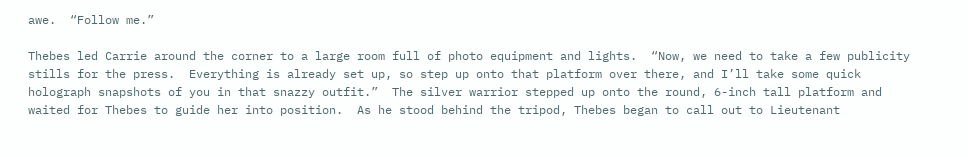awe.  “Follow me.”

Thebes led Carrie around the corner to a large room full of photo equipment and lights.  “Now, we need to take a few publicity stills for the press.  Everything is already set up, so step up onto that platform over there, and I’ll take some quick holograph snapshots of you in that snazzy outfit.”  The silver warrior stepped up onto the round, 6-inch tall platform and waited for Thebes to guide her into position.  As he stood behind the tripod, Thebes began to call out to Lieutenant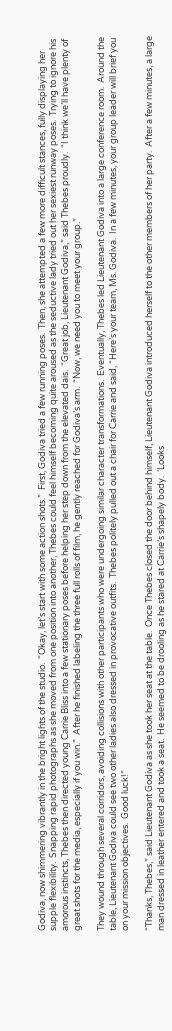Godiva, now shimmering vibrantly in the bright lights of the studio.  “Okay, let’s start with some action shots.”  First, Godiva tried a few running poses.  Then, she attempted a few more difficult stances, fully displaying her supple flexibility.  Snapping rapid photographs as she moved from one position into another, Thebes could feel himself becoming quite aroused as the seductive lady tried out her sexiest runway poses.  Trying to ignore his amorous instincts, Thebes then directed young Carrie Bliss into a few stationary poses before helping her step down from the elevated dais.  “Great job, Lieutenant Godiva,” said Thebes proudly.  “I think we’ll have plenty of great shots for the media, especially if you win.”  After he finished labeling the three full rolls of film, he gently reached for Godiva’s arm.  “Now, we need you to meet your group.”

They wound through several corridors, avoiding collisions with other participants who were undergoing similar character transformations.  Eventually, Thebes led Lieutenant Godiva into a large conference room.  Around the table, Lieutenant Godiva could see two other ladies also dressed in provocative outfits.  Thebes politely pulled out a chair for Carrie and said, “Here’s your team, Ms. Godiva.  In a few minutes, your group leader will brief you on your mission objectives.  Good luck!”

“Thanks, Thebes,” said Lieutenant Godiva as she took her seat at the table.  Once Thebes closed the door behind himself, Lieutenant Godiva introduced herself to the other members of her party.  After a few minutes, a large man dressed in leather entered and took a seat.  He seemed to be drooling as he stared at Carrie’s shapely body.  ‘Looks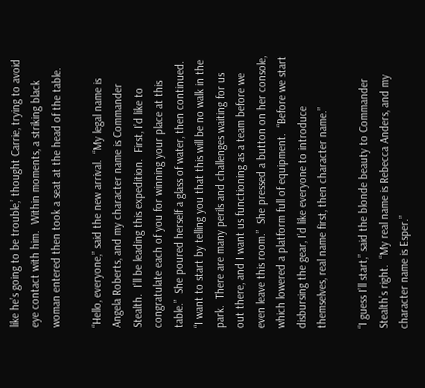like he’s going to be trouble,’ thought Carrie, trying to avoid eye contact with him.  Within moments, a striking black woman entered then took a seat at the head of the table.

“Hello, everyone,” said the new arrival.  “My legal name is Angela Roberts, and my character name is Commander Stealth.  I’ll be leading this expedition.  First, I’d like to congratulate each of you for winning your place at this table.”  She poured herself a glass of water, then continued.  “I want to start by telling you that this will be no walk in the park.  There are many perils and challenges waiting for us out there, and I want us functioning as a team before we even leave this room.”  She pressed a button on her console, which lowered a platform full of equipment.  “Before we start disbursing the gear, I’d like everyone to introduce themselves, real name first, then character name.”

“I guess I’ll start,” said the blonde beauty to Commander Stealth’s right.  “My real name is Rebecca Anders, and my character name is Esper.”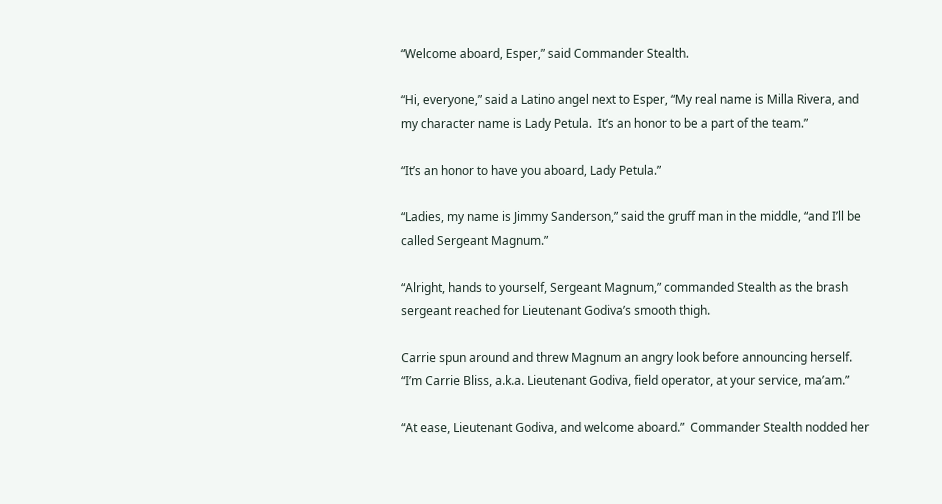“Welcome aboard, Esper,” said Commander Stealth.

“Hi, everyone,” said a Latino angel next to Esper, “My real name is Milla Rivera, and my character name is Lady Petula.  It’s an honor to be a part of the team.”

“It’s an honor to have you aboard, Lady Petula.”

“Ladies, my name is Jimmy Sanderson,” said the gruff man in the middle, “and I’ll be called Sergeant Magnum.”

“Alright, hands to yourself, Sergeant Magnum,” commanded Stealth as the brash sergeant reached for Lieutenant Godiva’s smooth thigh.

Carrie spun around and threw Magnum an angry look before announcing herself.  “I’m Carrie Bliss, a.k.a. Lieutenant Godiva, field operator, at your service, ma’am.”

“At ease, Lieutenant Godiva, and welcome aboard.”  Commander Stealth nodded her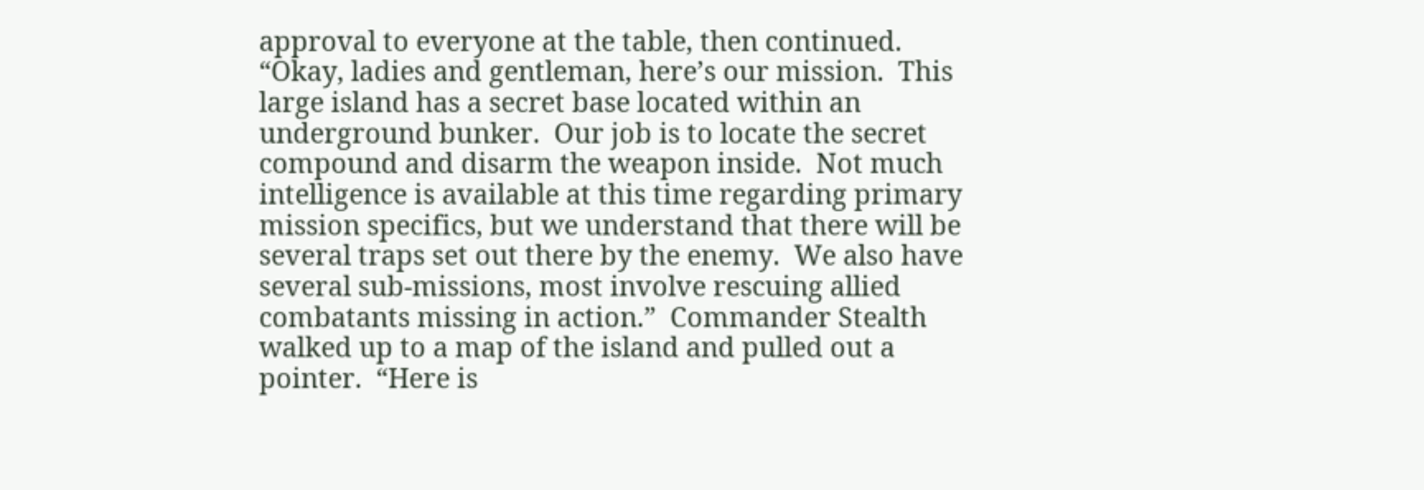approval to everyone at the table, then continued.  “Okay, ladies and gentleman, here’s our mission.  This large island has a secret base located within an underground bunker.  Our job is to locate the secret compound and disarm the weapon inside.  Not much intelligence is available at this time regarding primary mission specifics, but we understand that there will be several traps set out there by the enemy.  We also have several sub-missions, most involve rescuing allied combatants missing in action.”  Commander Stealth walked up to a map of the island and pulled out a pointer.  “Here is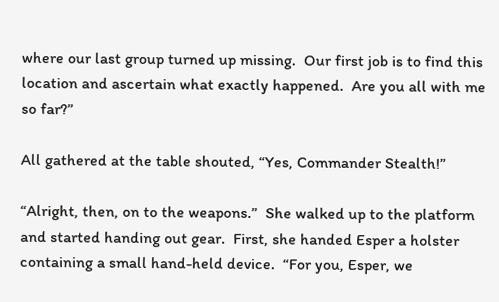where our last group turned up missing.  Our first job is to find this location and ascertain what exactly happened.  Are you all with me so far?”

All gathered at the table shouted, “Yes, Commander Stealth!”

“Alright, then, on to the weapons.”  She walked up to the platform and started handing out gear.  First, she handed Esper a holster containing a small hand-held device.  “For you, Esper, we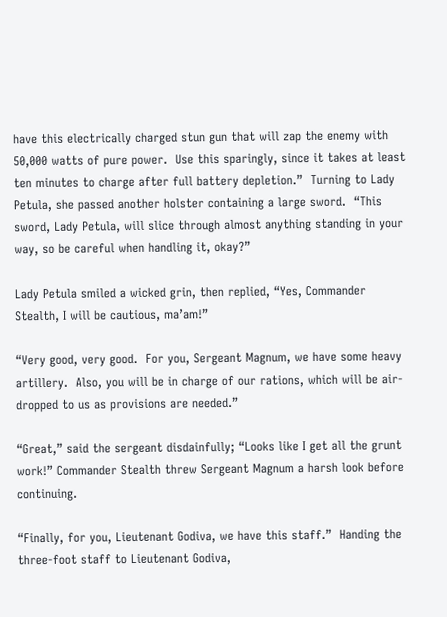have this electrically charged stun gun that will zap the enemy with 50,000 watts of pure power.  Use this sparingly, since it takes at least ten minutes to charge after full battery depletion.”  Turning to Lady Petula, she passed another holster containing a large sword.  “This sword, Lady Petula, will slice through almost anything standing in your way, so be careful when handling it, okay?”

Lady Petula smiled a wicked grin, then replied, “Yes, Commander Stealth, I will be cautious, ma’am!”

“Very good, very good.  For you, Sergeant Magnum, we have some heavy artillery.  Also, you will be in charge of our rations, which will be air-dropped to us as provisions are needed.”

“Great,” said the sergeant disdainfully; “Looks like I get all the grunt work!” Commander Stealth threw Sergeant Magnum a harsh look before continuing.

“Finally, for you, Lieutenant Godiva, we have this staff.”  Handing the three-foot staff to Lieutenant Godiva,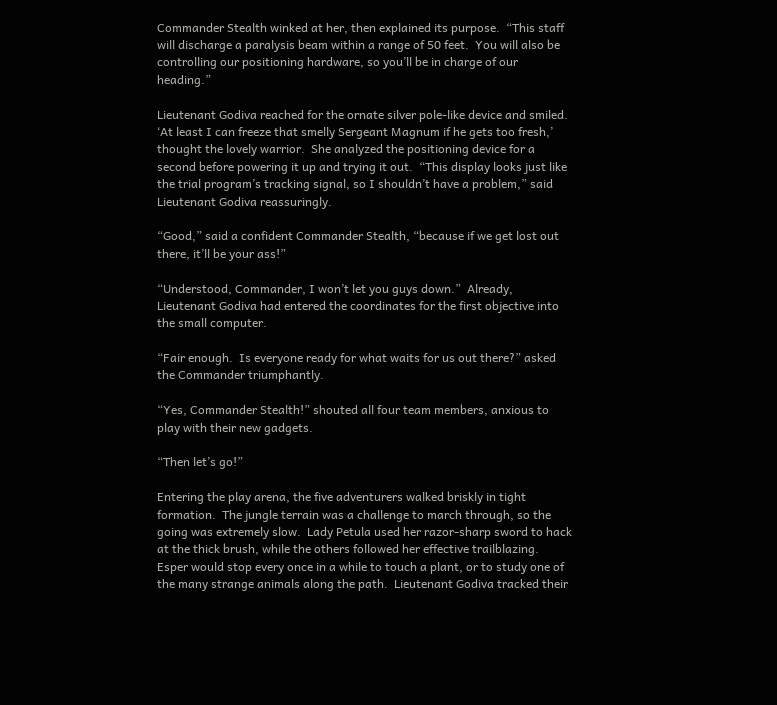Commander Stealth winked at her, then explained its purpose.  “This staff will discharge a paralysis beam within a range of 50 feet.  You will also be controlling our positioning hardware, so you’ll be in charge of our heading.”

Lieutenant Godiva reached for the ornate silver pole-like device and smiled.  ‘At least I can freeze that smelly Sergeant Magnum if he gets too fresh,’ thought the lovely warrior.  She analyzed the positioning device for a second before powering it up and trying it out.  “This display looks just like the trial program’s tracking signal, so I shouldn’t have a problem,” said Lieutenant Godiva reassuringly.

“Good,” said a confident Commander Stealth, “because if we get lost out there, it’ll be your ass!”

“Understood, Commander, I won’t let you guys down.”  Already, Lieutenant Godiva had entered the coordinates for the first objective into the small computer.

“Fair enough.  Is everyone ready for what waits for us out there?” asked the Commander triumphantly.

“Yes, Commander Stealth!” shouted all four team members, anxious to play with their new gadgets.

“Then let’s go!”

Entering the play arena, the five adventurers walked briskly in tight formation.  The jungle terrain was a challenge to march through, so the going was extremely slow.  Lady Petula used her razor-sharp sword to hack at the thick brush, while the others followed her effective trailblazing.  Esper would stop every once in a while to touch a plant, or to study one of the many strange animals along the path.  Lieutenant Godiva tracked their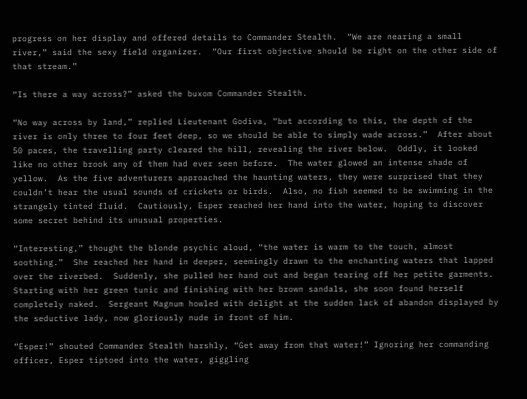progress on her display and offered details to Commander Stealth.  “We are nearing a small river,” said the sexy field organizer.  “Our first objective should be right on the other side of that stream.”

“Is there a way across?” asked the buxom Commander Stealth.

“No way across by land,” replied Lieutenant Godiva, “but according to this, the depth of the river is only three to four feet deep, so we should be able to simply wade across.”  After about 50 paces, the travelling party cleared the hill, revealing the river below.  Oddly, it looked like no other brook any of them had ever seen before.  The water glowed an intense shade of yellow.  As the five adventurers approached the haunting waters, they were surprised that they couldn’t hear the usual sounds of crickets or birds.  Also, no fish seemed to be swimming in the strangely tinted fluid.  Cautiously, Esper reached her hand into the water, hoping to discover some secret behind its unusual properties.

“Interesting,” thought the blonde psychic aloud, “the water is warm to the touch, almost soothing.”  She reached her hand in deeper, seemingly drawn to the enchanting waters that lapped over the riverbed.  Suddenly, she pulled her hand out and began tearing off her petite garments.  Starting with her green tunic and finishing with her brown sandals, she soon found herself completely naked.  Sergeant Magnum howled with delight at the sudden lack of abandon displayed by the seductive lady, now gloriously nude in front of him.

“Esper!” shouted Commander Stealth harshly, “Get away from that water!” Ignoring her commanding officer, Esper tiptoed into the water, giggling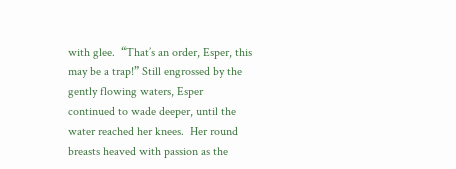with glee.  “That’s an order, Esper, this may be a trap!” Still engrossed by the gently flowing waters, Esper continued to wade deeper, until the water reached her knees.  Her round breasts heaved with passion as the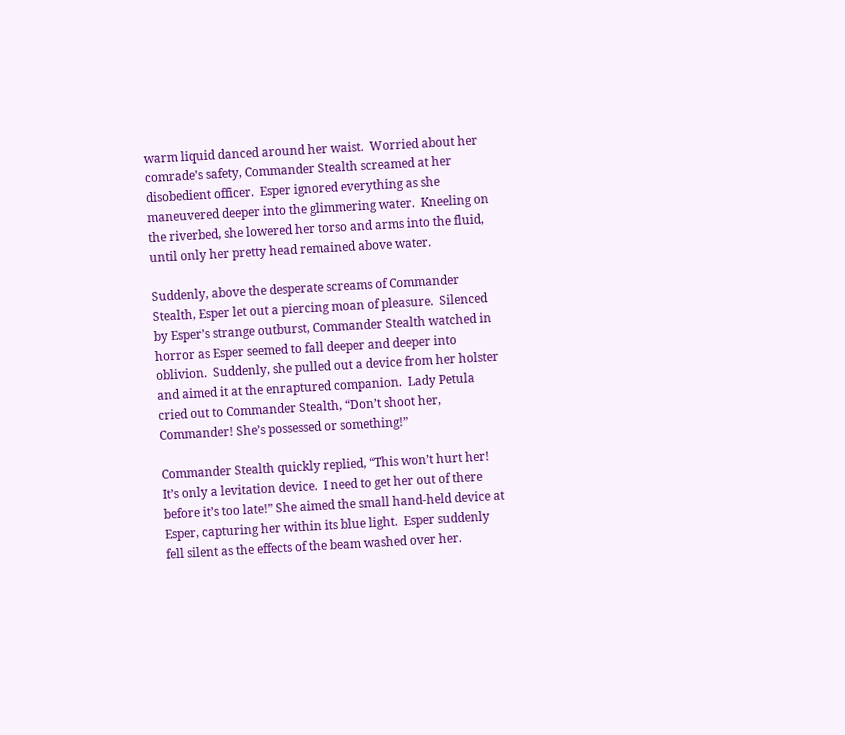warm liquid danced around her waist.  Worried about her comrade’s safety, Commander Stealth screamed at her disobedient officer.  Esper ignored everything as she maneuvered deeper into the glimmering water.  Kneeling on the riverbed, she lowered her torso and arms into the fluid, until only her pretty head remained above water.

Suddenly, above the desperate screams of Commander Stealth, Esper let out a piercing moan of pleasure.  Silenced by Esper’s strange outburst, Commander Stealth watched in horror as Esper seemed to fall deeper and deeper into oblivion.  Suddenly, she pulled out a device from her holster and aimed it at the enraptured companion.  Lady Petula cried out to Commander Stealth, “Don’t shoot her, Commander! She’s possessed or something!”

Commander Stealth quickly replied, “This won’t hurt her! It’s only a levitation device.  I need to get her out of there before it’s too late!” She aimed the small hand-held device at Esper, capturing her within its blue light.  Esper suddenly fell silent as the effects of the beam washed over her.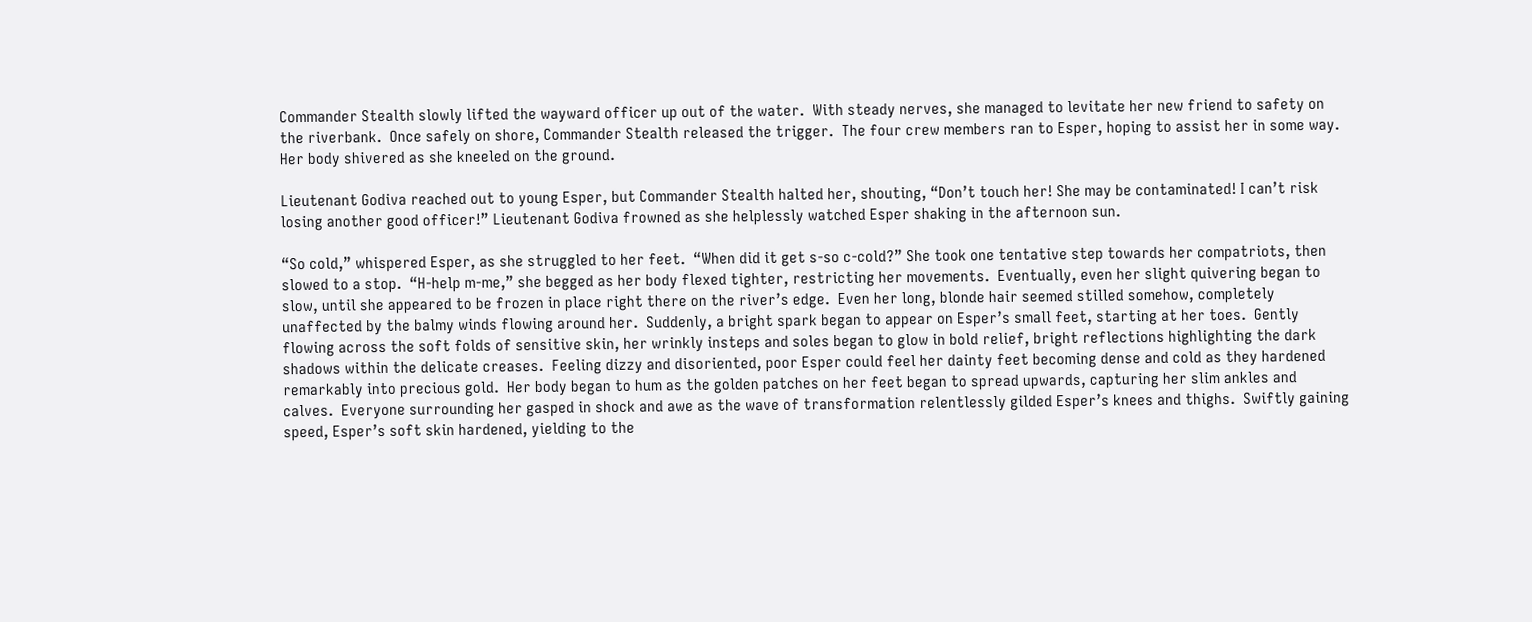Commander Stealth slowly lifted the wayward officer up out of the water.  With steady nerves, she managed to levitate her new friend to safety on the riverbank.  Once safely on shore, Commander Stealth released the trigger.  The four crew members ran to Esper, hoping to assist her in some way.  Her body shivered as she kneeled on the ground.

Lieutenant Godiva reached out to young Esper, but Commander Stealth halted her, shouting, “Don’t touch her! She may be contaminated! I can’t risk losing another good officer!” Lieutenant Godiva frowned as she helplessly watched Esper shaking in the afternoon sun.

“So cold,” whispered Esper, as she struggled to her feet.  “When did it get s-so c-cold?” She took one tentative step towards her compatriots, then slowed to a stop.  “H-help m-me,” she begged as her body flexed tighter, restricting her movements.  Eventually, even her slight quivering began to slow, until she appeared to be frozen in place right there on the river’s edge.  Even her long, blonde hair seemed stilled somehow, completely unaffected by the balmy winds flowing around her.  Suddenly, a bright spark began to appear on Esper’s small feet, starting at her toes.  Gently flowing across the soft folds of sensitive skin, her wrinkly insteps and soles began to glow in bold relief, bright reflections highlighting the dark shadows within the delicate creases.  Feeling dizzy and disoriented, poor Esper could feel her dainty feet becoming dense and cold as they hardened remarkably into precious gold.  Her body began to hum as the golden patches on her feet began to spread upwards, capturing her slim ankles and calves.  Everyone surrounding her gasped in shock and awe as the wave of transformation relentlessly gilded Esper’s knees and thighs.  Swiftly gaining speed, Esper’s soft skin hardened, yielding to the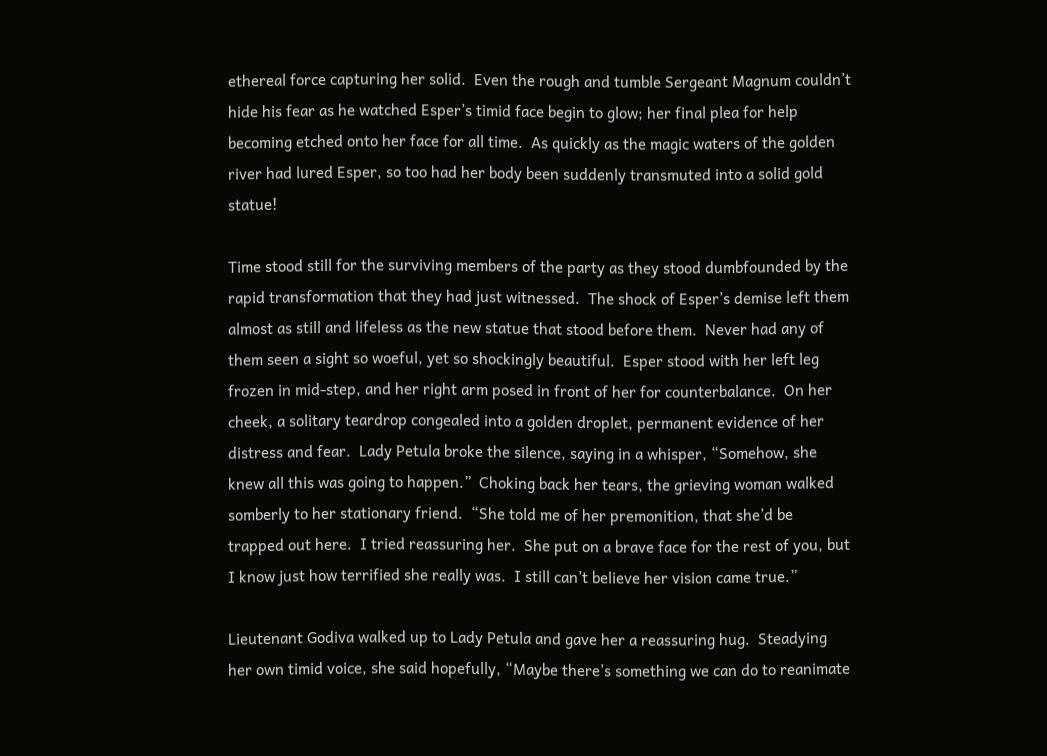ethereal force capturing her solid.  Even the rough and tumble Sergeant Magnum couldn’t hide his fear as he watched Esper’s timid face begin to glow; her final plea for help becoming etched onto her face for all time.  As quickly as the magic waters of the golden river had lured Esper, so too had her body been suddenly transmuted into a solid gold statue!

Time stood still for the surviving members of the party as they stood dumbfounded by the rapid transformation that they had just witnessed.  The shock of Esper’s demise left them almost as still and lifeless as the new statue that stood before them.  Never had any of them seen a sight so woeful, yet so shockingly beautiful.  Esper stood with her left leg frozen in mid-step, and her right arm posed in front of her for counterbalance.  On her cheek, a solitary teardrop congealed into a golden droplet, permanent evidence of her distress and fear.  Lady Petula broke the silence, saying in a whisper, “Somehow, she knew all this was going to happen.”  Choking back her tears, the grieving woman walked somberly to her stationary friend.  “She told me of her premonition, that she’d be trapped out here.  I tried reassuring her.  She put on a brave face for the rest of you, but I know just how terrified she really was.  I still can’t believe her vision came true.”

Lieutenant Godiva walked up to Lady Petula and gave her a reassuring hug.  Steadying her own timid voice, she said hopefully, “Maybe there’s something we can do to reanimate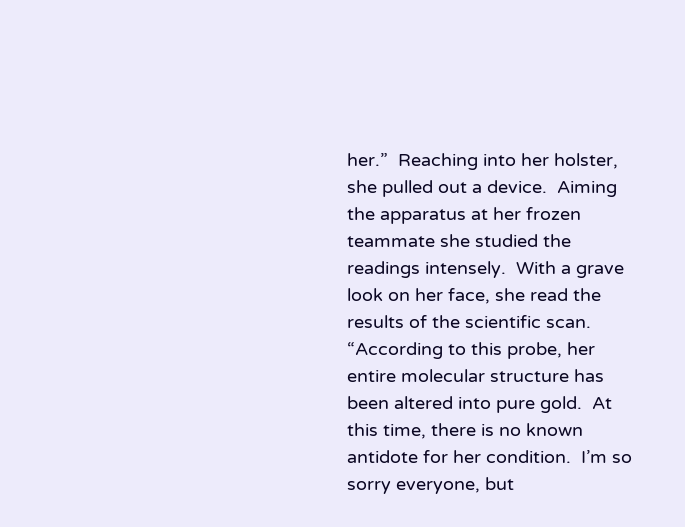her.”  Reaching into her holster, she pulled out a device.  Aiming the apparatus at her frozen teammate she studied the readings intensely.  With a grave look on her face, she read the results of the scientific scan.  “According to this probe, her entire molecular structure has been altered into pure gold.  At this time, there is no known antidote for her condition.  I’m so sorry everyone, but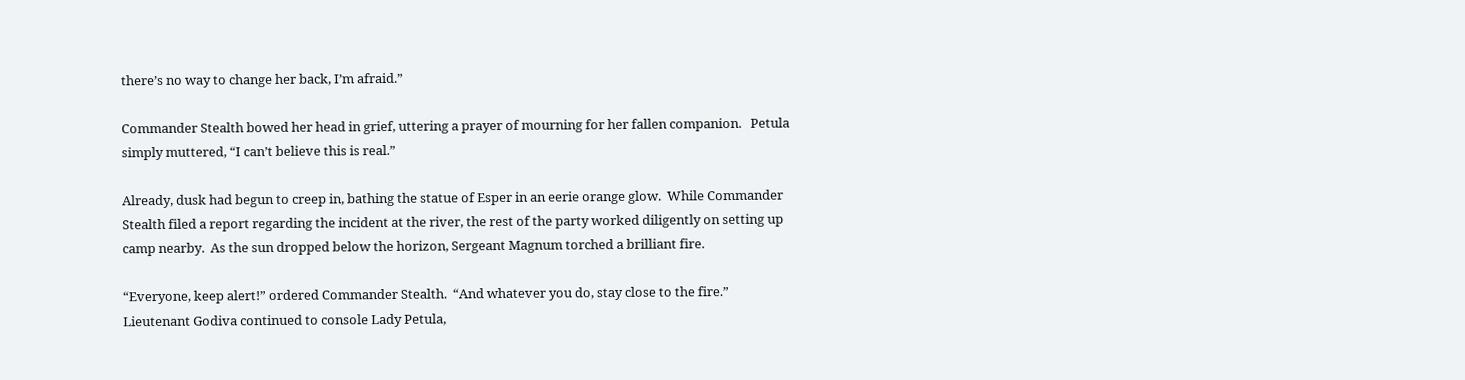there’s no way to change her back, I’m afraid.”

Commander Stealth bowed her head in grief, uttering a prayer of mourning for her fallen companion.   Petula simply muttered, “I can’t believe this is real.”

Already, dusk had begun to creep in, bathing the statue of Esper in an eerie orange glow.  While Commander Stealth filed a report regarding the incident at the river, the rest of the party worked diligently on setting up camp nearby.  As the sun dropped below the horizon, Sergeant Magnum torched a brilliant fire.

“Everyone, keep alert!” ordered Commander Stealth.  “And whatever you do, stay close to the fire.”  Lieutenant Godiva continued to console Lady Petula,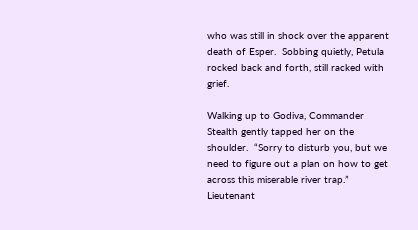who was still in shock over the apparent death of Esper.  Sobbing quietly, Petula rocked back and forth, still racked with grief.

Walking up to Godiva, Commander Stealth gently tapped her on the shoulder.  “Sorry to disturb you, but we need to figure out a plan on how to get across this miserable river trap.”  Lieutenant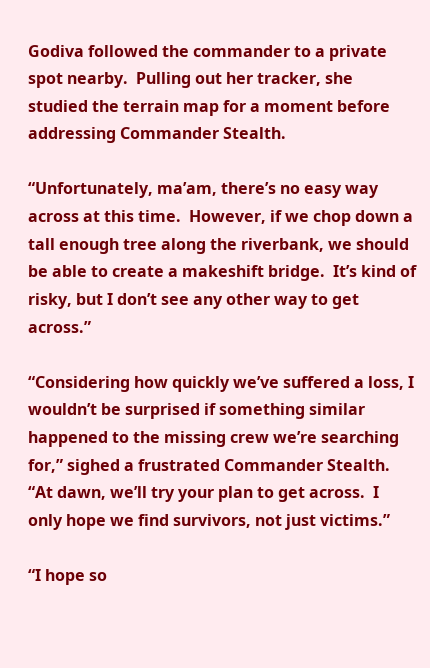Godiva followed the commander to a private spot nearby.  Pulling out her tracker, she studied the terrain map for a moment before addressing Commander Stealth.

“Unfortunately, ma’am, there’s no easy way across at this time.  However, if we chop down a tall enough tree along the riverbank, we should be able to create a makeshift bridge.  It’s kind of risky, but I don’t see any other way to get across.”

“Considering how quickly we’ve suffered a loss, I wouldn’t be surprised if something similar happened to the missing crew we’re searching for,” sighed a frustrated Commander Stealth.  “At dawn, we’ll try your plan to get across.  I only hope we find survivors, not just victims.”

“I hope so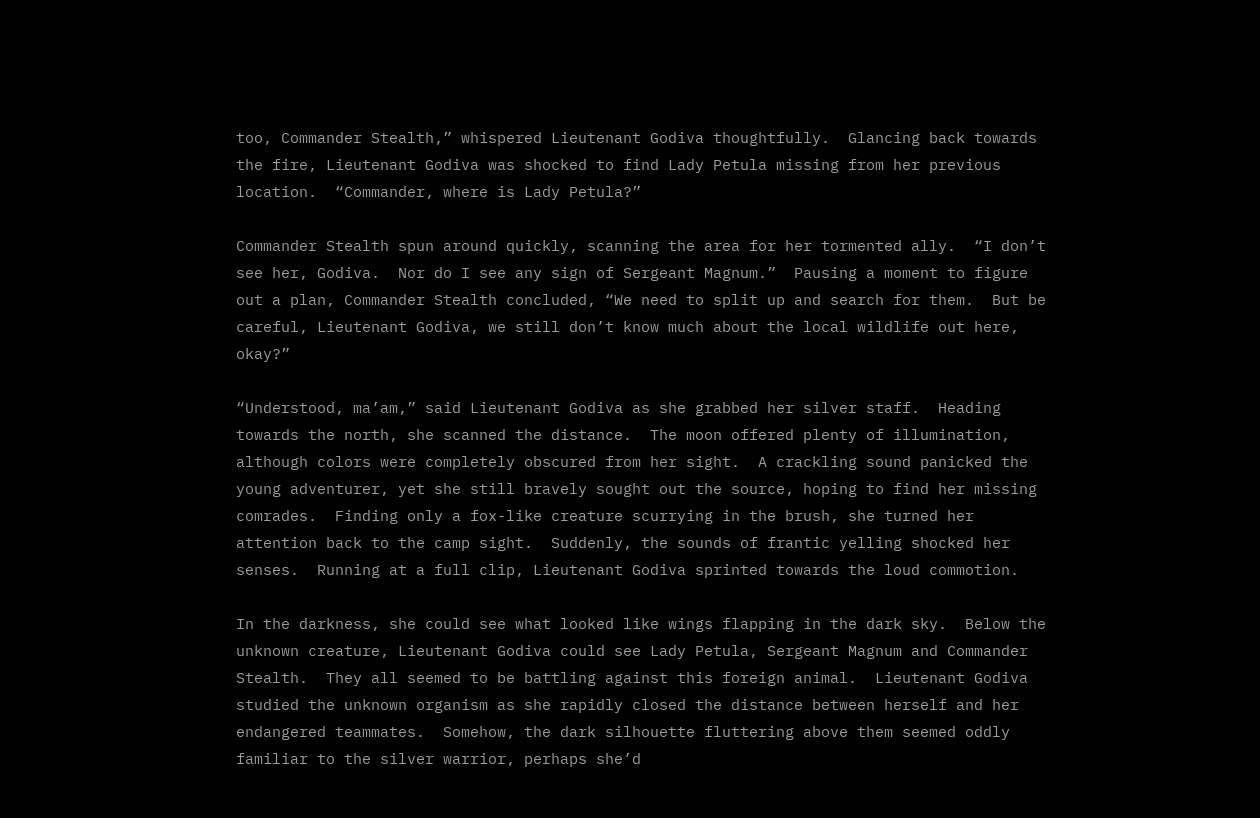too, Commander Stealth,” whispered Lieutenant Godiva thoughtfully.  Glancing back towards the fire, Lieutenant Godiva was shocked to find Lady Petula missing from her previous location.  “Commander, where is Lady Petula?”

Commander Stealth spun around quickly, scanning the area for her tormented ally.  “I don’t see her, Godiva.  Nor do I see any sign of Sergeant Magnum.”  Pausing a moment to figure out a plan, Commander Stealth concluded, “We need to split up and search for them.  But be careful, Lieutenant Godiva, we still don’t know much about the local wildlife out here, okay?”

“Understood, ma’am,” said Lieutenant Godiva as she grabbed her silver staff.  Heading towards the north, she scanned the distance.  The moon offered plenty of illumination, although colors were completely obscured from her sight.  A crackling sound panicked the young adventurer, yet she still bravely sought out the source, hoping to find her missing comrades.  Finding only a fox-like creature scurrying in the brush, she turned her attention back to the camp sight.  Suddenly, the sounds of frantic yelling shocked her senses.  Running at a full clip, Lieutenant Godiva sprinted towards the loud commotion.

In the darkness, she could see what looked like wings flapping in the dark sky.  Below the unknown creature, Lieutenant Godiva could see Lady Petula, Sergeant Magnum and Commander Stealth.  They all seemed to be battling against this foreign animal.  Lieutenant Godiva studied the unknown organism as she rapidly closed the distance between herself and her endangered teammates.  Somehow, the dark silhouette fluttering above them seemed oddly familiar to the silver warrior, perhaps she’d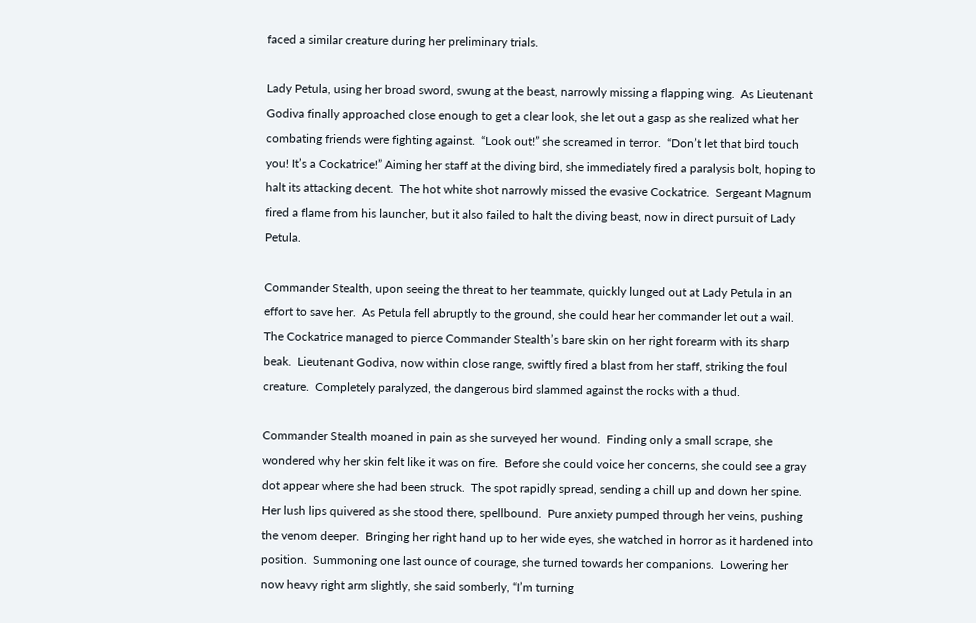faced a similar creature during her preliminary trials.

Lady Petula, using her broad sword, swung at the beast, narrowly missing a flapping wing.  As Lieutenant Godiva finally approached close enough to get a clear look, she let out a gasp as she realized what her combating friends were fighting against.  “Look out!” she screamed in terror.  “Don’t let that bird touch you! It’s a Cockatrice!” Aiming her staff at the diving bird, she immediately fired a paralysis bolt, hoping to halt its attacking decent.  The hot white shot narrowly missed the evasive Cockatrice.  Sergeant Magnum fired a flame from his launcher, but it also failed to halt the diving beast, now in direct pursuit of Lady Petula.

Commander Stealth, upon seeing the threat to her teammate, quickly lunged out at Lady Petula in an effort to save her.  As Petula fell abruptly to the ground, she could hear her commander let out a wail.  The Cockatrice managed to pierce Commander Stealth’s bare skin on her right forearm with its sharp beak.  Lieutenant Godiva, now within close range, swiftly fired a blast from her staff, striking the foul creature.  Completely paralyzed, the dangerous bird slammed against the rocks with a thud.

Commander Stealth moaned in pain as she surveyed her wound.  Finding only a small scrape, she wondered why her skin felt like it was on fire.  Before she could voice her concerns, she could see a gray dot appear where she had been struck.  The spot rapidly spread, sending a chill up and down her spine.  Her lush lips quivered as she stood there, spellbound.  Pure anxiety pumped through her veins, pushing the venom deeper.  Bringing her right hand up to her wide eyes, she watched in horror as it hardened into position.  Summoning one last ounce of courage, she turned towards her companions.  Lowering her now heavy right arm slightly, she said somberly, “I’m turning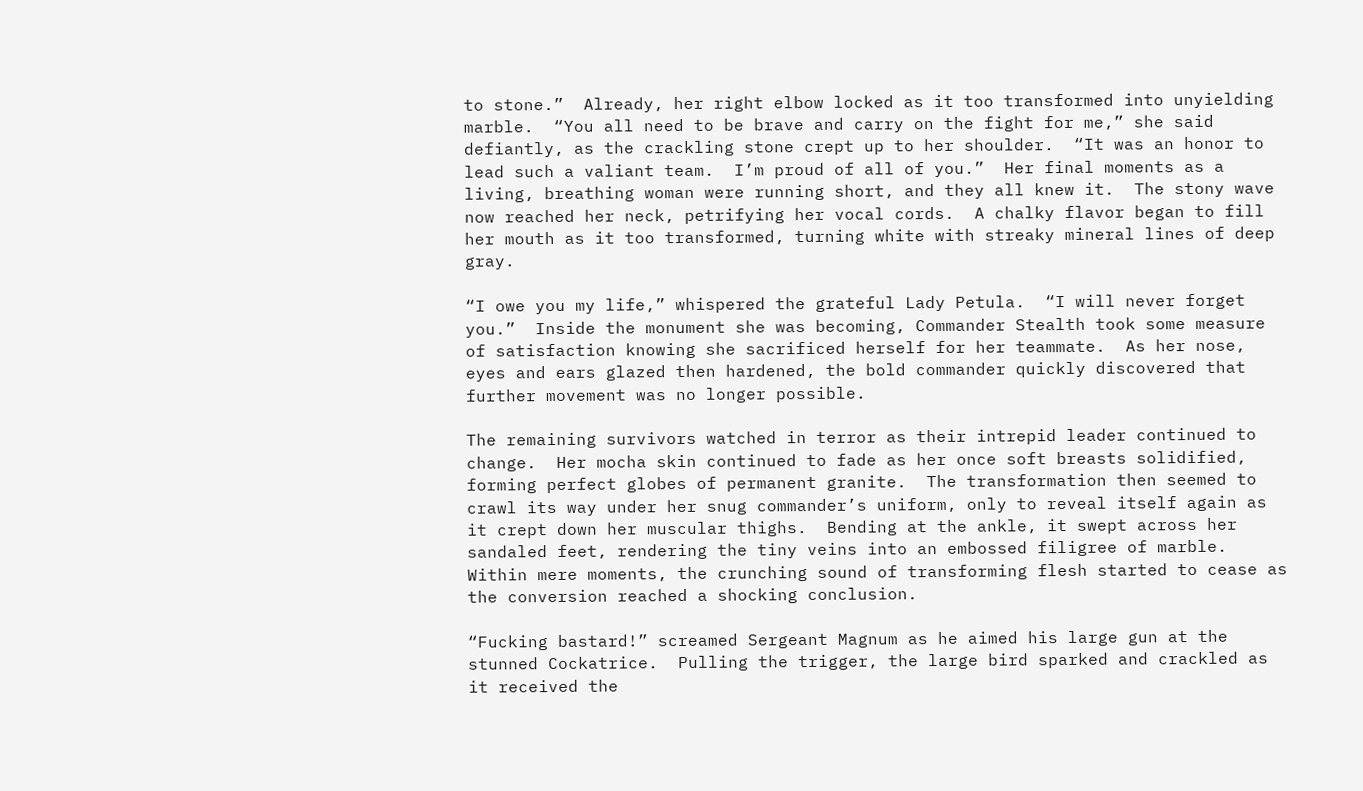to stone.”  Already, her right elbow locked as it too transformed into unyielding marble.  “You all need to be brave and carry on the fight for me,” she said defiantly, as the crackling stone crept up to her shoulder.  “It was an honor to lead such a valiant team.  I’m proud of all of you.”  Her final moments as a living, breathing woman were running short, and they all knew it.  The stony wave now reached her neck, petrifying her vocal cords.  A chalky flavor began to fill her mouth as it too transformed, turning white with streaky mineral lines of deep gray.

“I owe you my life,” whispered the grateful Lady Petula.  “I will never forget you.”  Inside the monument she was becoming, Commander Stealth took some measure of satisfaction knowing she sacrificed herself for her teammate.  As her nose, eyes and ears glazed then hardened, the bold commander quickly discovered that further movement was no longer possible.

The remaining survivors watched in terror as their intrepid leader continued to change.  Her mocha skin continued to fade as her once soft breasts solidified, forming perfect globes of permanent granite.  The transformation then seemed to crawl its way under her snug commander’s uniform, only to reveal itself again as it crept down her muscular thighs.  Bending at the ankle, it swept across her sandaled feet, rendering the tiny veins into an embossed filigree of marble.  Within mere moments, the crunching sound of transforming flesh started to cease as the conversion reached a shocking conclusion.

“Fucking bastard!” screamed Sergeant Magnum as he aimed his large gun at the stunned Cockatrice.  Pulling the trigger, the large bird sparked and crackled as it received the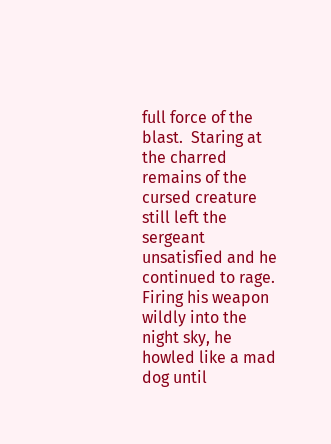full force of the blast.  Staring at the charred remains of the cursed creature still left the sergeant unsatisfied and he continued to rage.  Firing his weapon wildly into the night sky, he howled like a mad dog until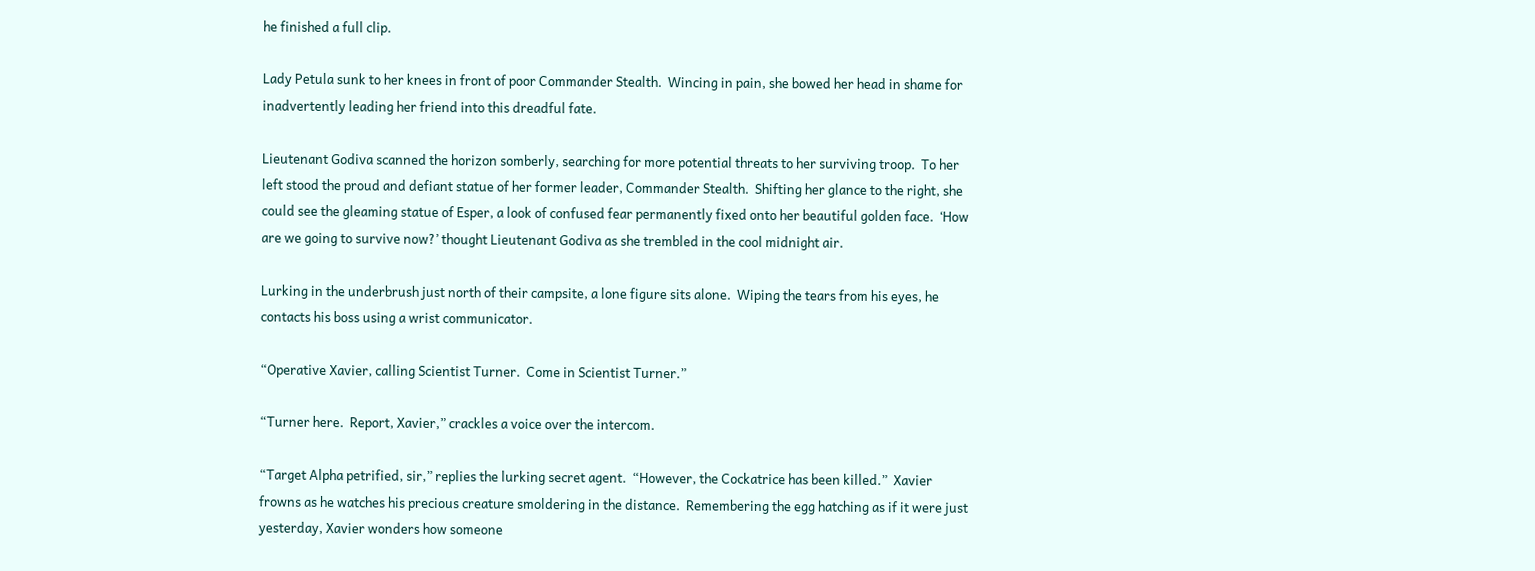he finished a full clip.

Lady Petula sunk to her knees in front of poor Commander Stealth.  Wincing in pain, she bowed her head in shame for inadvertently leading her friend into this dreadful fate.

Lieutenant Godiva scanned the horizon somberly, searching for more potential threats to her surviving troop.  To her left stood the proud and defiant statue of her former leader, Commander Stealth.  Shifting her glance to the right, she could see the gleaming statue of Esper, a look of confused fear permanently fixed onto her beautiful golden face.  ‘How are we going to survive now?’ thought Lieutenant Godiva as she trembled in the cool midnight air.

Lurking in the underbrush just north of their campsite, a lone figure sits alone.  Wiping the tears from his eyes, he contacts his boss using a wrist communicator.

“Operative Xavier, calling Scientist Turner.  Come in Scientist Turner.”

“Turner here.  Report, Xavier,” crackles a voice over the intercom.

“Target Alpha petrified, sir,” replies the lurking secret agent.  “However, the Cockatrice has been killed.”  Xavier frowns as he watches his precious creature smoldering in the distance.  Remembering the egg hatching as if it were just yesterday, Xavier wonders how someone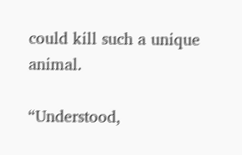could kill such a unique animal.

“Understood,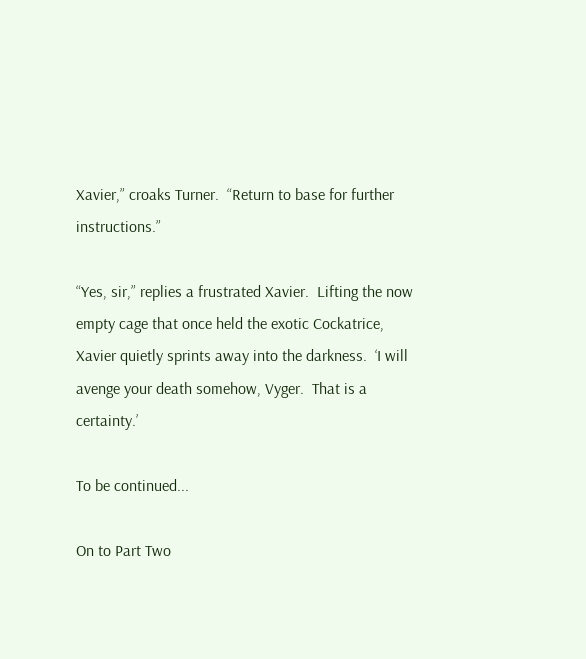Xavier,” croaks Turner.  “Return to base for further instructions.”

“Yes, sir,” replies a frustrated Xavier.  Lifting the now empty cage that once held the exotic Cockatrice, Xavier quietly sprints away into the darkness.  ‘I will avenge your death somehow, Vyger.  That is a certainty.’

To be continued...

On to Part Two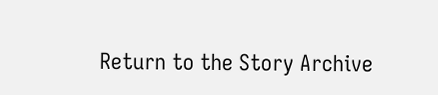Return to the Story Archive